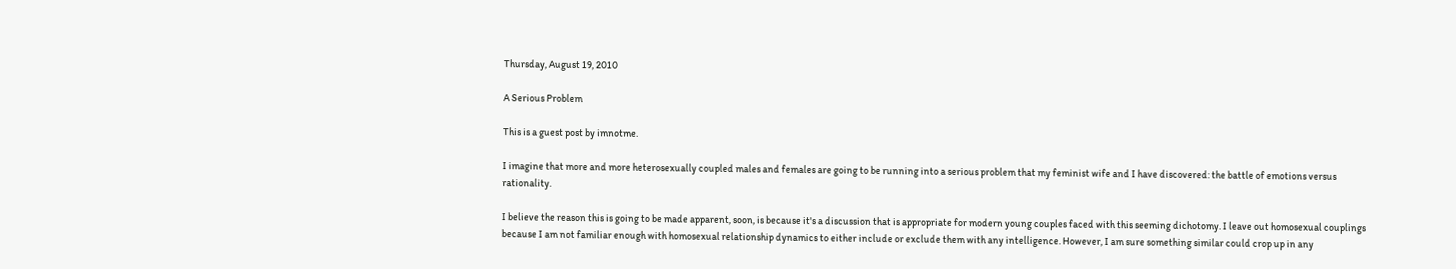Thursday, August 19, 2010

A Serious Problem

This is a guest post by imnotme.

I imagine that more and more heterosexually coupled males and females are going to be running into a serious problem that my feminist wife and I have discovered: the battle of emotions versus rationality.

I believe the reason this is going to be made apparent, soon, is because it's a discussion that is appropriate for modern young couples faced with this seeming dichotomy. I leave out homosexual couplings because I am not familiar enough with homosexual relationship dynamics to either include or exclude them with any intelligence. However, I am sure something similar could crop up in any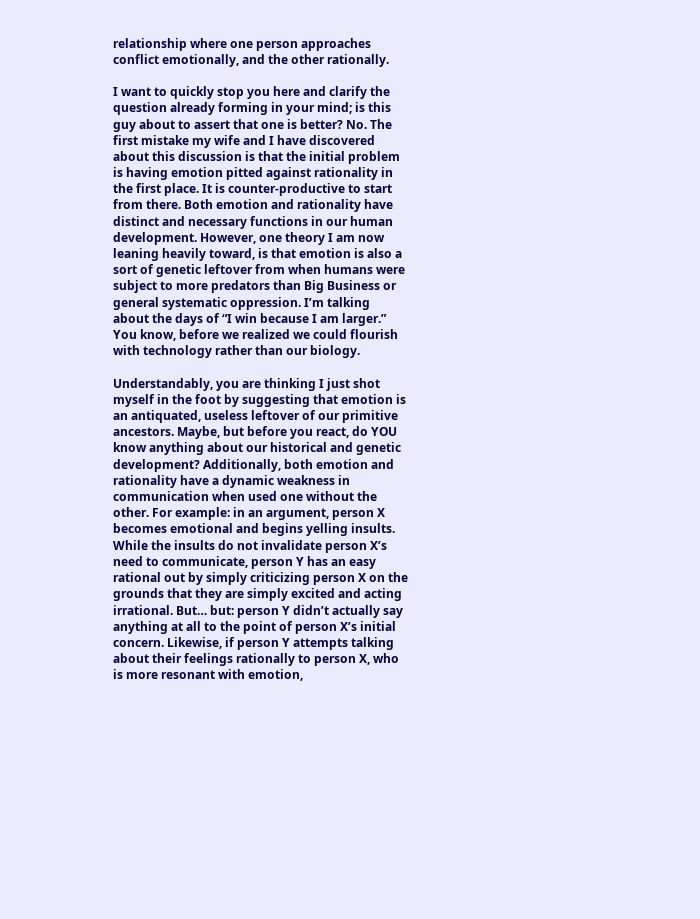relationship where one person approaches conflict emotionally, and the other rationally.

I want to quickly stop you here and clarify the question already forming in your mind; is this guy about to assert that one is better? No. The first mistake my wife and I have discovered about this discussion is that the initial problem is having emotion pitted against rationality in the first place. It is counter-productive to start from there. Both emotion and rationality have distinct and necessary functions in our human development. However, one theory I am now leaning heavily toward, is that emotion is also a sort of genetic leftover from when humans were subject to more predators than Big Business or general systematic oppression. I’m talking about the days of “I win because I am larger.” You know, before we realized we could flourish with technology rather than our biology.

Understandably, you are thinking I just shot myself in the foot by suggesting that emotion is an antiquated, useless leftover of our primitive ancestors. Maybe, but before you react, do YOU know anything about our historical and genetic development? Additionally, both emotion and rationality have a dynamic weakness in communication when used one without the other. For example: in an argument, person X becomes emotional and begins yelling insults. While the insults do not invalidate person X’s need to communicate, person Y has an easy rational out by simply criticizing person X on the grounds that they are simply excited and acting irrational. But… but: person Y didn’t actually say anything at all to the point of person X’s initial concern. Likewise, if person Y attempts talking about their feelings rationally to person X, who is more resonant with emotion,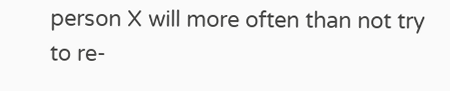person X will more often than not try to re-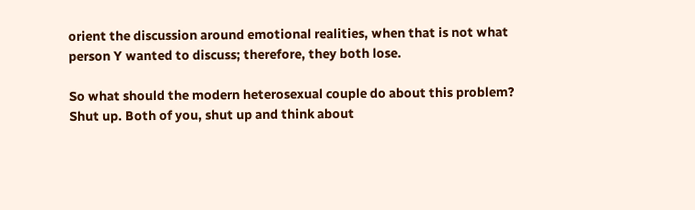orient the discussion around emotional realities, when that is not what person Y wanted to discuss; therefore, they both lose.

So what should the modern heterosexual couple do about this problem? Shut up. Both of you, shut up and think about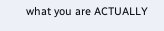what you are ACTUALLY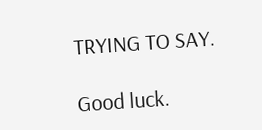TRYING TO SAY.

Good luck.